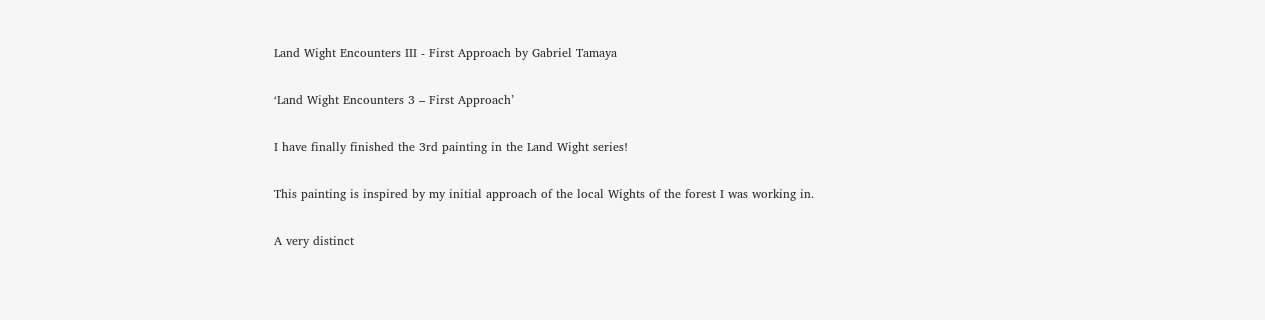Land Wight Encounters III - First Approach by Gabriel Tamaya

‘Land Wight Encounters 3 – First Approach’

I have finally finished the 3rd painting in the Land Wight series!

This painting is inspired by my initial approach of the local Wights of the forest I was working in.

A very distinct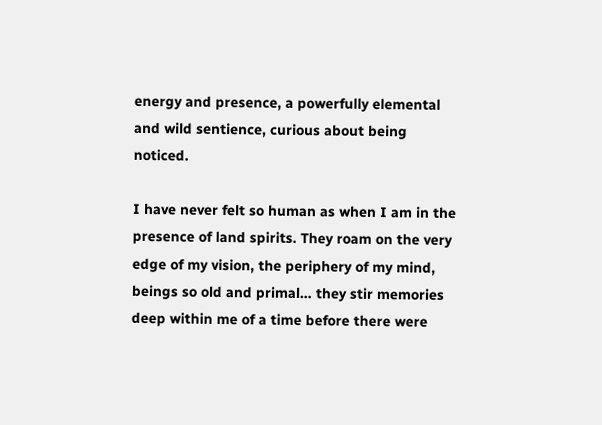energy and presence, a powerfully elemental and wild sentience, curious about being noticed.

I have never felt so human as when I am in the presence of land spirits. They roam on the very edge of my vision, the periphery of my mind, beings so old and primal… they stir memories deep within me of a time before there were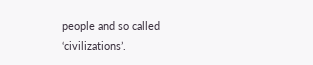people and so called ‘civilizations’.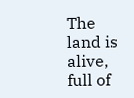The land is alive, full of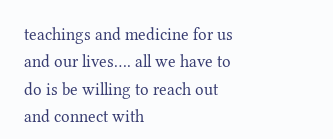teachings and medicine for us and our lives…. all we have to do is be willing to reach out and connect with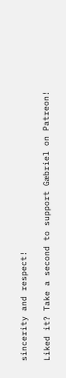sincerity and respect!

Liked it? Take a second to support Gæbriel on Patreon!